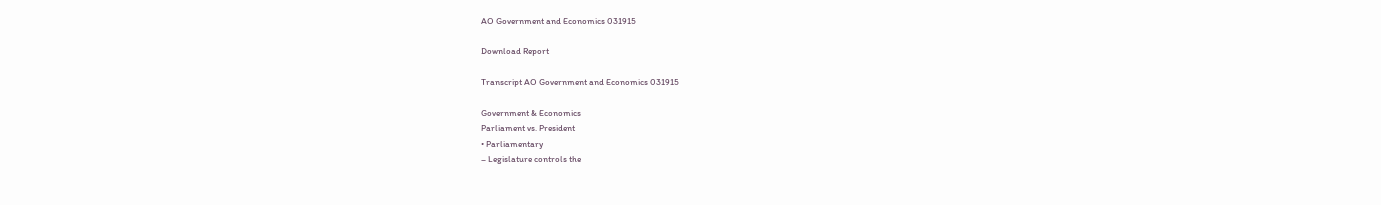AO Government and Economics 031915

Download Report

Transcript AO Government and Economics 031915

Government & Economics
Parliament vs. President
• Parliamentary
– Legislature controls the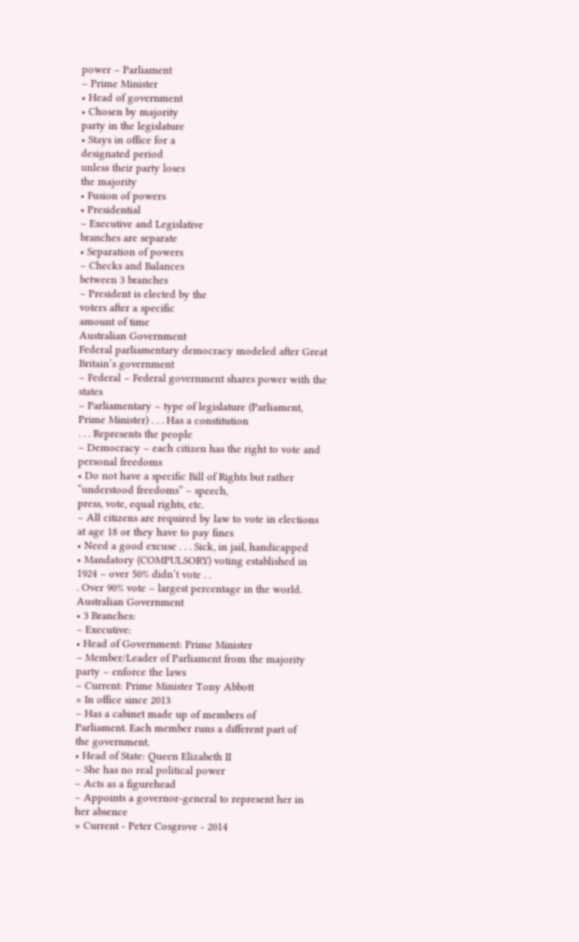power – Parliament
– Prime Minister
• Head of government
• Chosen by majority
party in the legislature
• Stays in office for a
designated period
unless their party loses
the majority
• Fusion of powers
• Presidential
– Executive and Legislative
branches are separate
• Separation of powers
– Checks and Balances
between 3 branches
– President is elected by the
voters after a specific
amount of time
Australian Government
Federal parliamentary democracy modeled after Great Britain’s government
– Federal – Federal government shares power with the states
– Parliamentary – type of legislature (Parliament, Prime Minister) . . . Has a constitution
. . . Represents the people
– Democracy – each citizen has the right to vote and personal freedoms
• Do not have a specific Bill of Rights but rather “understood freedoms” – speech,
press, vote, equal rights, etc.
– All citizens are required by law to vote in elections at age 18 or they have to pay fines
• Need a good excuse . . . Sick, in jail, handicapped
• Mandatory (COMPULSORY) voting established in 1924 – over 50% didn’t vote . .
. Over 90% vote – largest percentage in the world.
Australian Government
• 3 Branches:
– Executive:
• Head of Government: Prime Minister
– Member/Leader of Parliament from the majority
party – enforce the laws
– Current: Prime Minister Tony Abbott
» In office since 2013
– Has a cabinet made up of members of
Parliament. Each member runs a different part of
the government.
• Head of State: Queen Elizabeth II
– She has no real political power
– Acts as a figurehead
– Appoints a governor-general to represent her in
her absence
» Current - Peter Cosgrove - 2014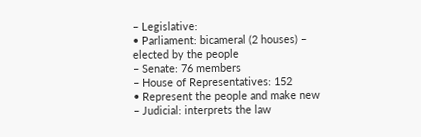– Legislative:
• Parliament: bicameral (2 houses) –
elected by the people
– Senate: 76 members
– House of Representatives: 152
• Represent the people and make new
– Judicial: interprets the law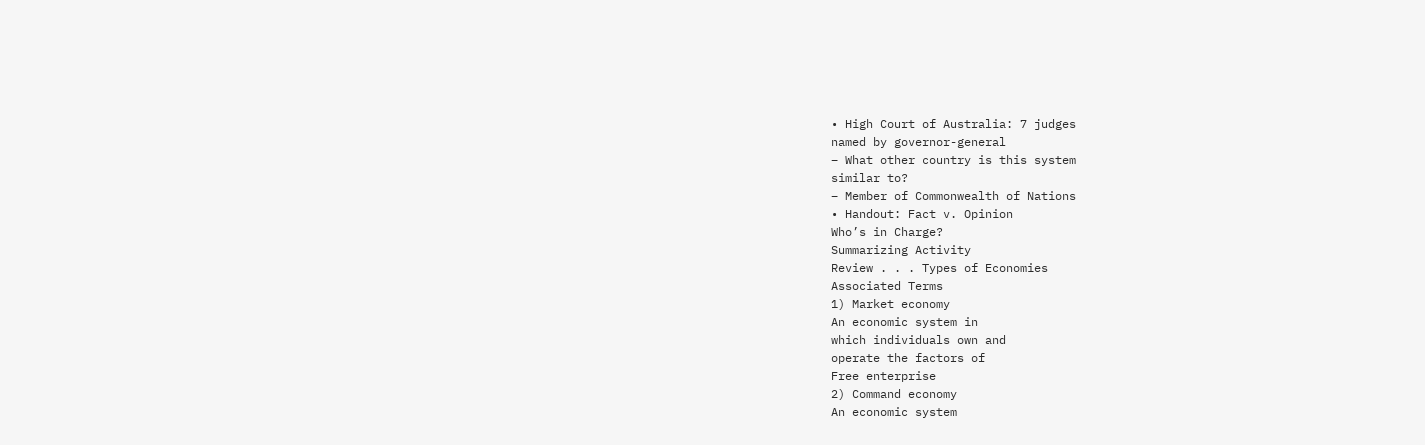• High Court of Australia: 7 judges
named by governor-general
– What other country is this system
similar to?
– Member of Commonwealth of Nations
• Handout: Fact v. Opinion
Who’s in Charge?
Summarizing Activity
Review . . . Types of Economies
Associated Terms
1) Market economy
An economic system in
which individuals own and
operate the factors of
Free enterprise
2) Command economy
An economic system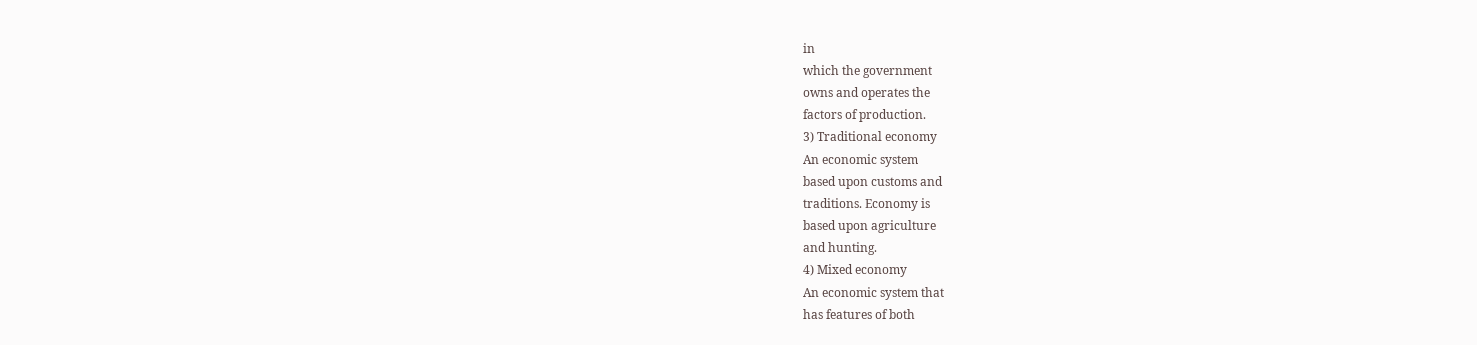in
which the government
owns and operates the
factors of production.
3) Traditional economy
An economic system
based upon customs and
traditions. Economy is
based upon agriculture
and hunting.
4) Mixed economy
An economic system that
has features of both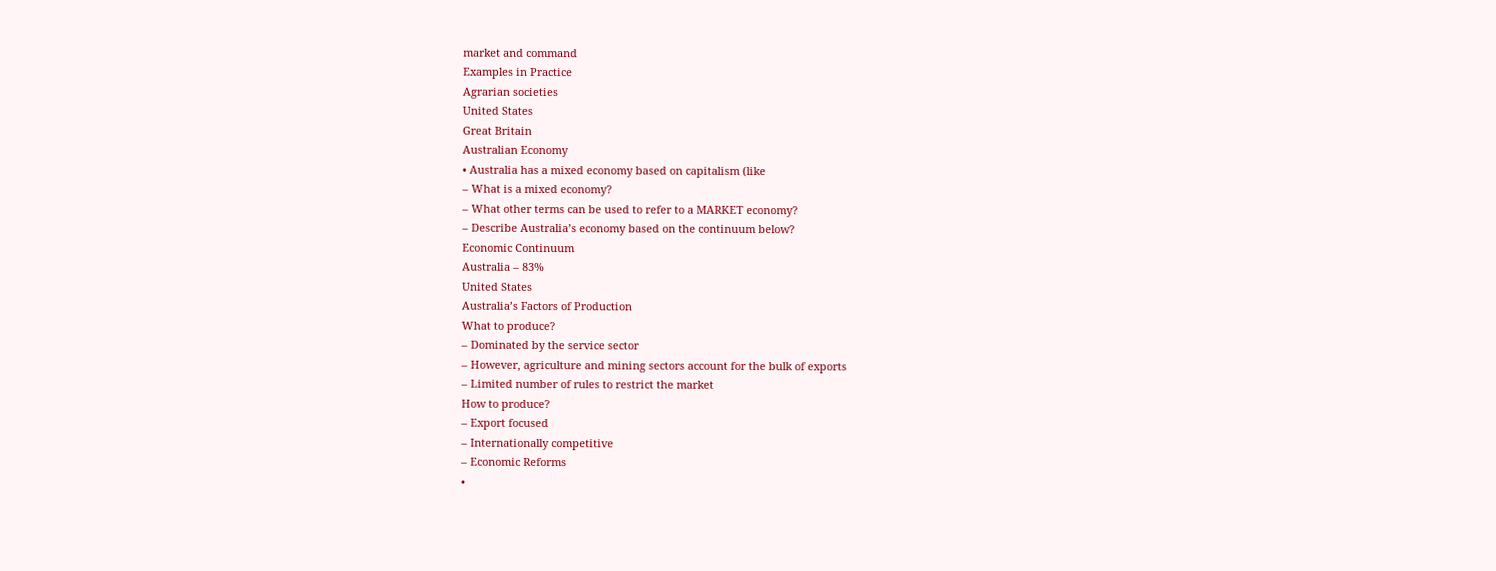market and command
Examples in Practice
Agrarian societies
United States
Great Britain
Australian Economy
• Australia has a mixed economy based on capitalism (like
– What is a mixed economy?
– What other terms can be used to refer to a MARKET economy?
– Describe Australia’s economy based on the continuum below?
Economic Continuum
Australia – 83%
United States
Australia’s Factors of Production
What to produce?
– Dominated by the service sector
– However, agriculture and mining sectors account for the bulk of exports
– Limited number of rules to restrict the market
How to produce?
– Export focused
– Internationally competitive
– Economic Reforms
•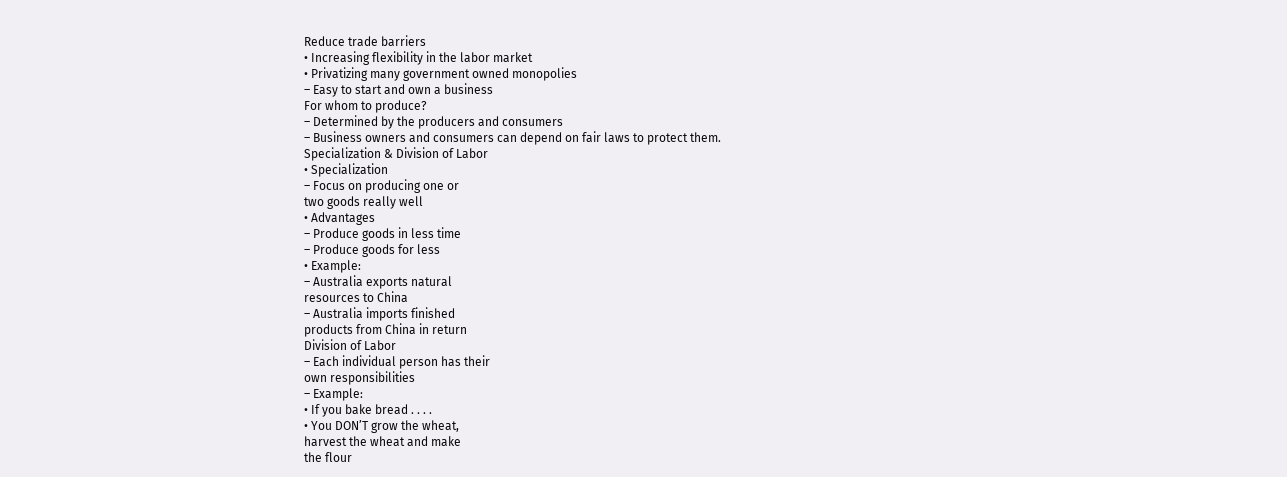Reduce trade barriers
• Increasing flexibility in the labor market
• Privatizing many government owned monopolies
– Easy to start and own a business
For whom to produce?
– Determined by the producers and consumers
– Business owners and consumers can depend on fair laws to protect them.
Specialization & Division of Labor
• Specialization
– Focus on producing one or
two goods really well
• Advantages
– Produce goods in less time
– Produce goods for less
• Example:
– Australia exports natural
resources to China
– Australia imports finished
products from China in return
Division of Labor
– Each individual person has their
own responsibilities
– Example:
• If you bake bread . . . .
• You DON’T grow the wheat,
harvest the wheat and make
the flour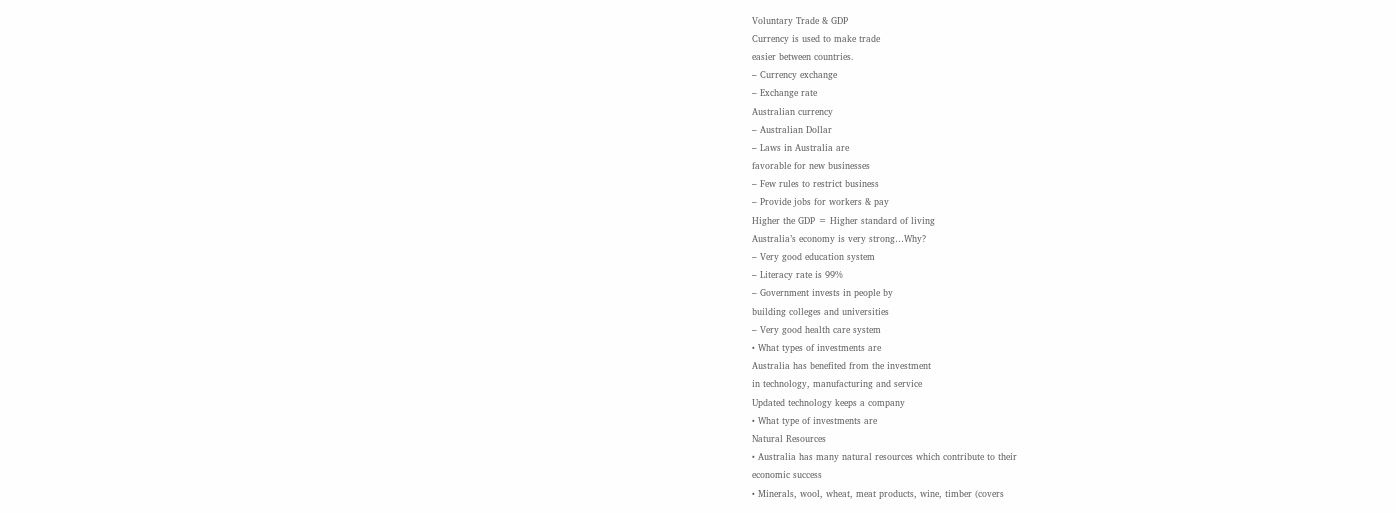Voluntary Trade & GDP
Currency is used to make trade
easier between countries.
– Currency exchange
– Exchange rate
Australian currency
– Australian Dollar
– Laws in Australia are
favorable for new businesses
– Few rules to restrict business
– Provide jobs for workers & pay
Higher the GDP = Higher standard of living
Australia’s economy is very strong…Why?
– Very good education system
– Literacy rate is 99%
– Government invests in people by
building colleges and universities
– Very good health care system
• What types of investments are
Australia has benefited from the investment
in technology, manufacturing and service
Updated technology keeps a company
• What type of investments are
Natural Resources
• Australia has many natural resources which contribute to their
economic success
• Minerals, wool, wheat, meat products, wine, timber (covers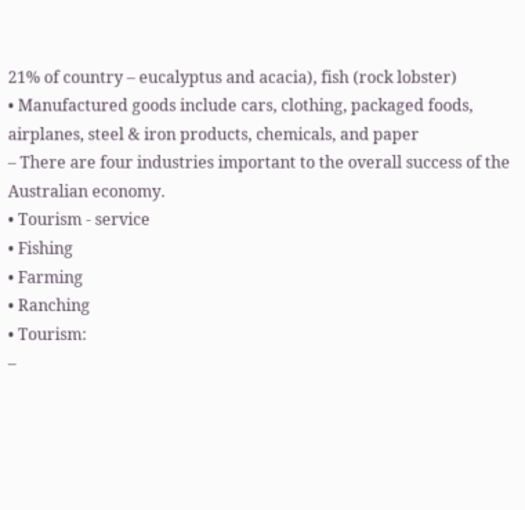21% of country – eucalyptus and acacia), fish (rock lobster)
• Manufactured goods include cars, clothing, packaged foods,
airplanes, steel & iron products, chemicals, and paper
– There are four industries important to the overall success of the
Australian economy.
• Tourism - service
• Fishing
• Farming
• Ranching
• Tourism:
–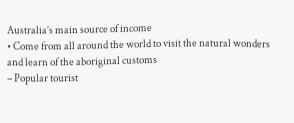Australia’s main source of income
• Come from all around the world to visit the natural wonders
and learn of the aboriginal customs
– Popular tourist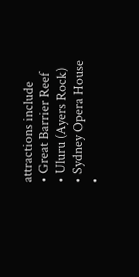attractions include
• Great Barrier Reef
• Uluru (Ayers Rock)
• Sydney Opera House
•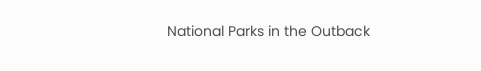National Parks in the Outback